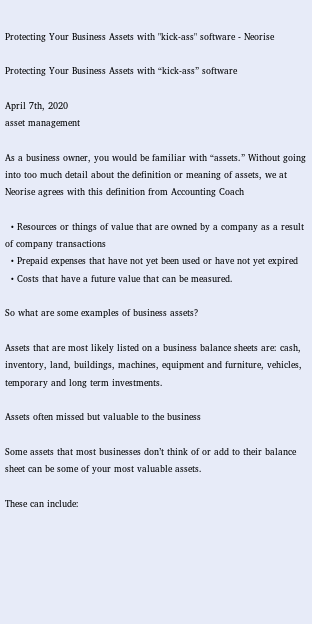Protecting Your Business Assets with "kick-ass" software - Neorise

Protecting Your Business Assets with “kick-ass” software

April 7th, 2020
asset management

As a business owner, you would be familiar with “assets.” Without going into too much detail about the definition or meaning of assets, we at Neorise agrees with this definition from Accounting Coach

  • Resources or things of value that are owned by a company as a result of company transactions
  • Prepaid expenses that have not yet been used or have not yet expired
  • Costs that have a future value that can be measured.

So what are some examples of business assets?

Assets that are most likely listed on a business balance sheets are: cash, inventory, land, buildings, machines, equipment and furniture, vehicles, temporary and long term investments.

Assets often missed but valuable to the business

Some assets that most businesses don’t think of or add to their balance sheet can be some of your most valuable assets.

These can include: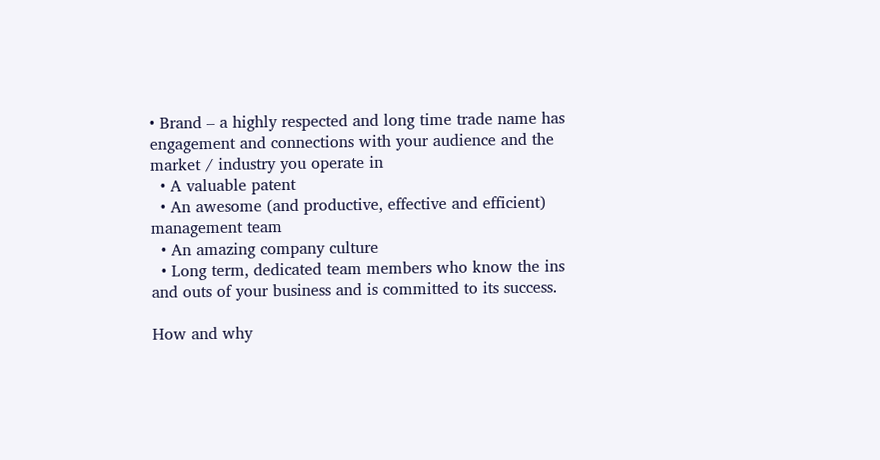• Brand – a highly respected and long time trade name has engagement and connections with your audience and the market / industry you operate in
  • A valuable patent
  • An awesome (and productive, effective and efficient) management team
  • An amazing company culture
  • Long term, dedicated team members who know the ins and outs of your business and is committed to its success.

How and why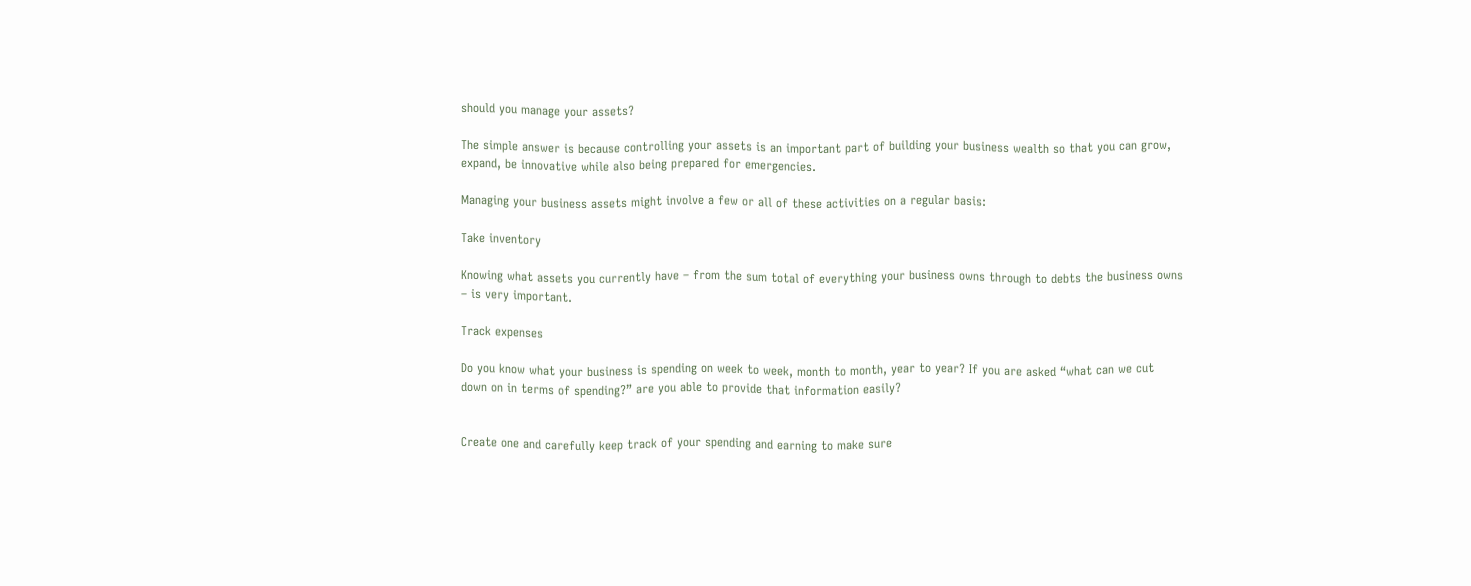should you manage your assets?

The simple answer is because controlling your assets is an important part of building your business wealth so that you can grow, expand, be innovative while also being prepared for emergencies.

Managing your business assets might involve a few or all of these activities on a regular basis:

Take inventory

Knowing what assets you currently have – from the sum total of everything your business owns through to debts the business owns – is very important.

Track expenses

Do you know what your business is spending on week to week, month to month, year to year? If you are asked “what can we cut down on in terms of spending?” are you able to provide that information easily?


Create one and carefully keep track of your spending and earning to make sure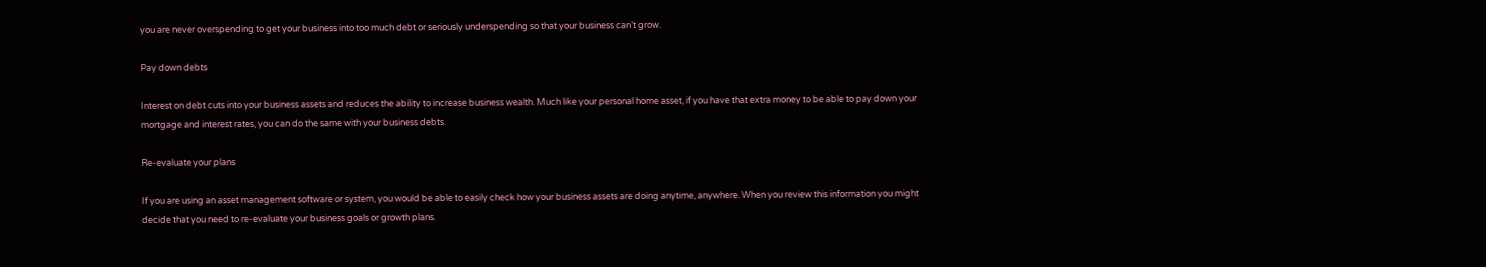you are never overspending to get your business into too much debt or seriously underspending so that your business can’t grow.

Pay down debts

Interest on debt cuts into your business assets and reduces the ability to increase business wealth. Much like your personal home asset, if you have that extra money to be able to pay down your mortgage and interest rates, you can do the same with your business debts.

Re-evaluate your plans

If you are using an asset management software or system, you would be able to easily check how your business assets are doing anytime, anywhere. When you review this information you might decide that you need to re-evaluate your business goals or growth plans.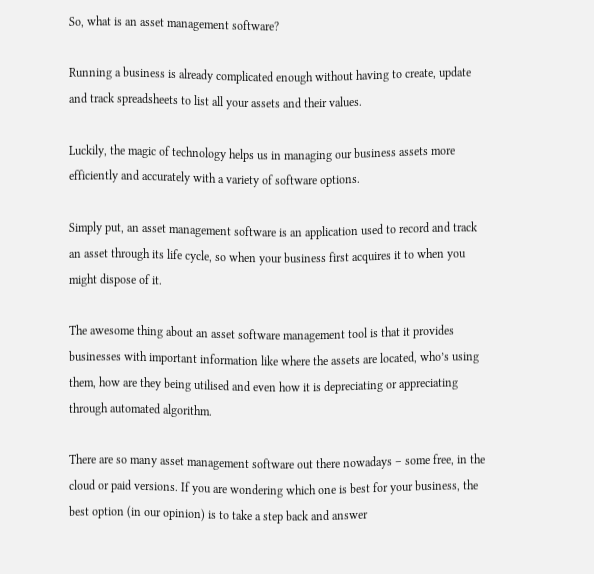So, what is an asset management software?

Running a business is already complicated enough without having to create, update and track spreadsheets to list all your assets and their values.

Luckily, the magic of technology helps us in managing our business assets more efficiently and accurately with a variety of software options.

Simply put, an asset management software is an application used to record and track an asset through its life cycle, so when your business first acquires it to when you might dispose of it.

The awesome thing about an asset software management tool is that it provides businesses with important information like where the assets are located, who’s using them, how are they being utilised and even how it is depreciating or appreciating through automated algorithm.

There are so many asset management software out there nowadays – some free, in the cloud or paid versions. If you are wondering which one is best for your business, the best option (in our opinion) is to take a step back and answer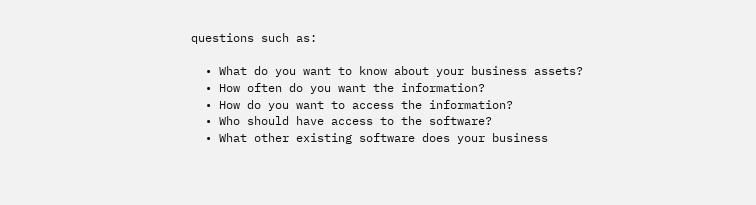questions such as:

  • What do you want to know about your business assets?
  • How often do you want the information?
  • How do you want to access the information?
  • Who should have access to the software?
  • What other existing software does your business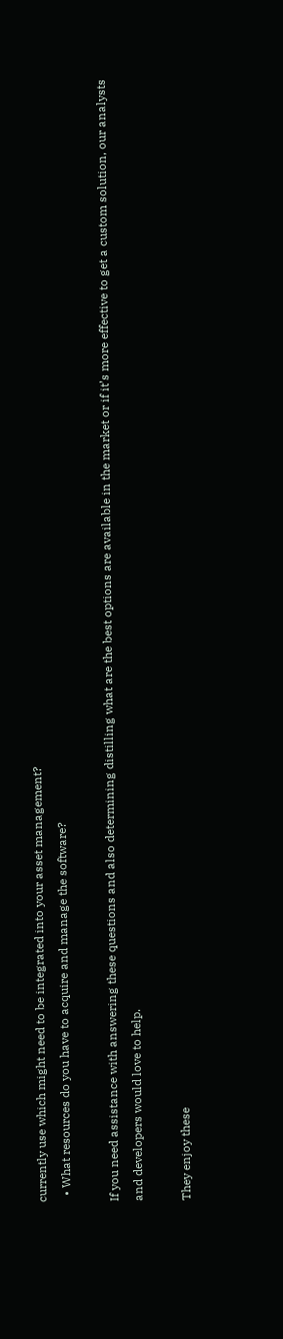currently use which might need to be integrated into your asset management?
  • What resources do you have to acquire and manage the software?

If you need assistance with answering these questions and also determining distilling what are the best options are available in the market or if it’s more effective to get a custom solution, our analysts and developers would love to help.

They enjoy these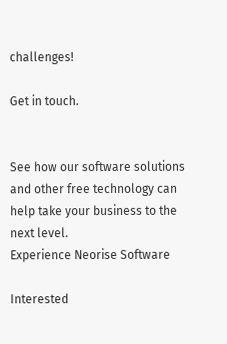challenges!

Get in touch.


See how our software solutions and other free technology can help take your business to the next level.
Experience Neorise Software

Interested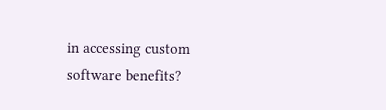in accessing custom software benefits?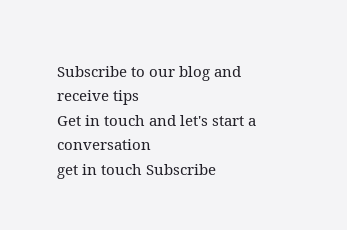Subscribe to our blog and receive tips
Get in touch and let's start a conversation
get in touch Subscribe